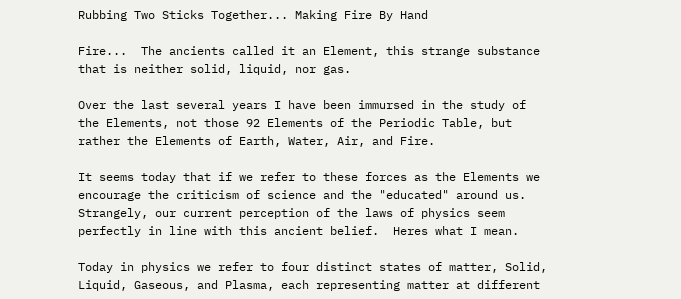Rubbing Two Sticks Together... Making Fire By Hand

Fire...  The ancients called it an Element, this strange substance that is neither solid, liquid, nor gas.

Over the last several years I have been immursed in the study of the Elements, not those 92 Elements of the Periodic Table, but rather the Elements of Earth, Water, Air, and Fire.

It seems today that if we refer to these forces as the Elements we encourage the criticism of science and the "educated" around us.  Strangely, our current perception of the laws of physics seem perfectly in line with this ancient belief.  Heres what I mean.

Today in physics we refer to four distinct states of matter, Solid, Liquid, Gaseous, and Plasma, each representing matter at different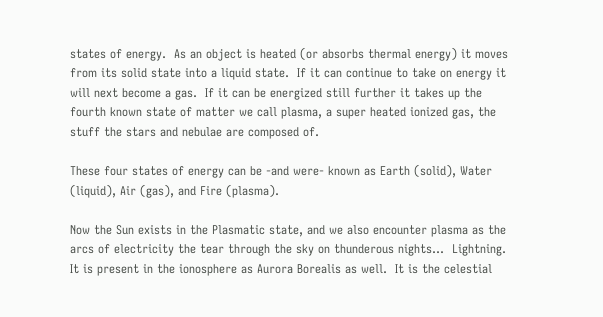states of energy.  As an object is heated (or absorbs thermal energy) it moves from its solid state into a liquid state.  If it can continue to take on energy it will next become a gas.  If it can be energized still further it takes up the fourth known state of matter we call plasma, a super heated ionized gas, the stuff the stars and nebulae are composed of.

These four states of energy can be -and were- known as Earth (solid), Water (liquid), Air (gas), and Fire (plasma).

Now the Sun exists in the Plasmatic state, and we also encounter plasma as the arcs of electricity the tear through the sky on thunderous nights...  Lightning.  It is present in the ionosphere as Aurora Borealis as well.  It is the celestial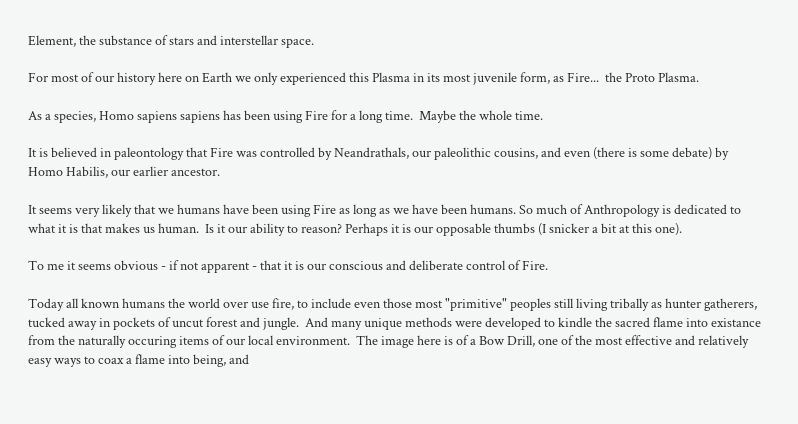Element, the substance of stars and interstellar space.

For most of our history here on Earth we only experienced this Plasma in its most juvenile form, as Fire...  the Proto Plasma.

As a species, Homo sapiens sapiens has been using Fire for a long time.  Maybe the whole time.

It is believed in paleontology that Fire was controlled by Neandrathals, our paleolithic cousins, and even (there is some debate) by Homo Habilis, our earlier ancestor.

It seems very likely that we humans have been using Fire as long as we have been humans. So much of Anthropology is dedicated to what it is that makes us human.  Is it our ability to reason? Perhaps it is our opposable thumbs (I snicker a bit at this one).

To me it seems obvious - if not apparent - that it is our conscious and deliberate control of Fire.

Today all known humans the world over use fire, to include even those most "primitive" peoples still living tribally as hunter gatherers, tucked away in pockets of uncut forest and jungle.  And many unique methods were developed to kindle the sacred flame into existance from the naturally occuring items of our local environment.  The image here is of a Bow Drill, one of the most effective and relatively easy ways to coax a flame into being, and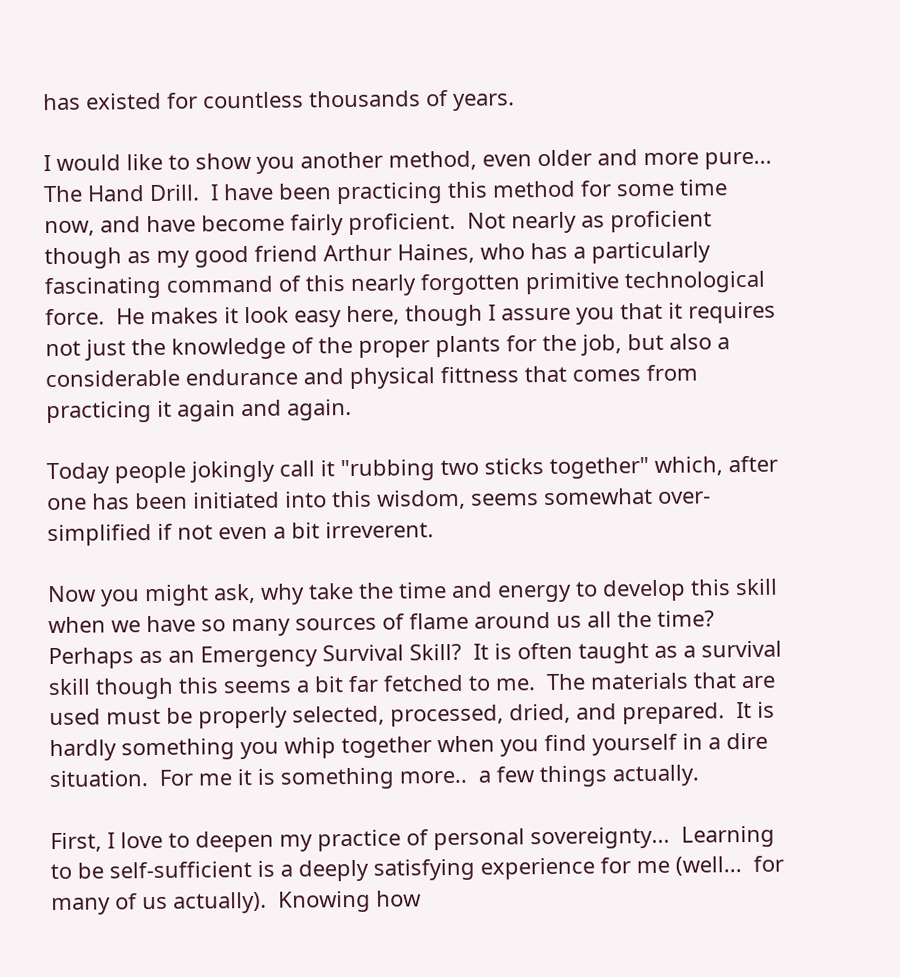has existed for countless thousands of years.

I would like to show you another method, even older and more pure...  The Hand Drill.  I have been practicing this method for some time now, and have become fairly proficient.  Not nearly as proficient though as my good friend Arthur Haines, who has a particularly fascinating command of this nearly forgotten primitive technological force.  He makes it look easy here, though I assure you that it requires not just the knowledge of the proper plants for the job, but also a considerable endurance and physical fittness that comes from practicing it again and again.

Today people jokingly call it "rubbing two sticks together" which, after one has been initiated into this wisdom, seems somewhat over-simplified if not even a bit irreverent.

Now you might ask, why take the time and energy to develop this skill when we have so many sources of flame around us all the time?  Perhaps as an Emergency Survival Skill?  It is often taught as a survival skill though this seems a bit far fetched to me.  The materials that are used must be properly selected, processed, dried, and prepared.  It is hardly something you whip together when you find yourself in a dire situation.  For me it is something more..  a few things actually.

First, I love to deepen my practice of personal sovereignty...  Learning to be self-sufficient is a deeply satisfying experience for me (well...  for many of us actually).  Knowing how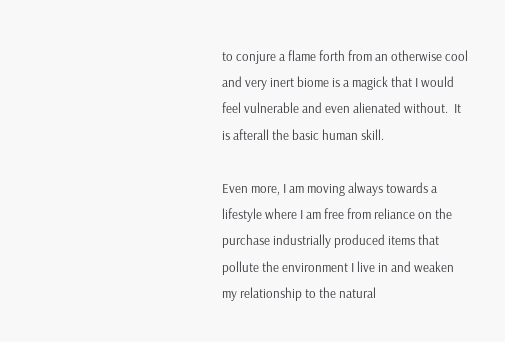to conjure a flame forth from an otherwise cool and very inert biome is a magick that I would feel vulnerable and even alienated without.  It is afterall the basic human skill.

Even more, I am moving always towards a lifestyle where I am free from reliance on the purchase industrially produced items that pollute the environment I live in and weaken my relationship to the natural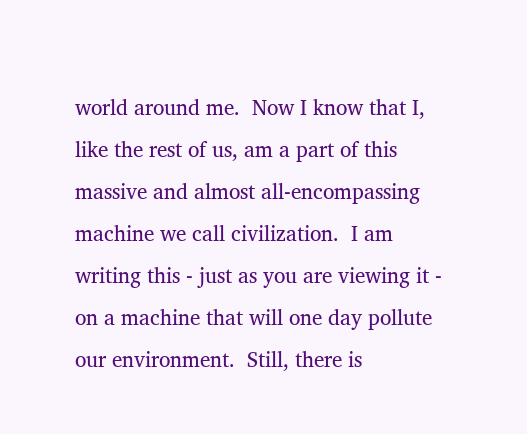world around me.  Now I know that I, like the rest of us, am a part of this massive and almost all-encompassing machine we call civilization.  I am writing this - just as you are viewing it - on a machine that will one day pollute our environment.  Still, there is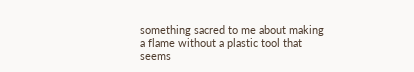something sacred to me about making a flame without a plastic tool that seems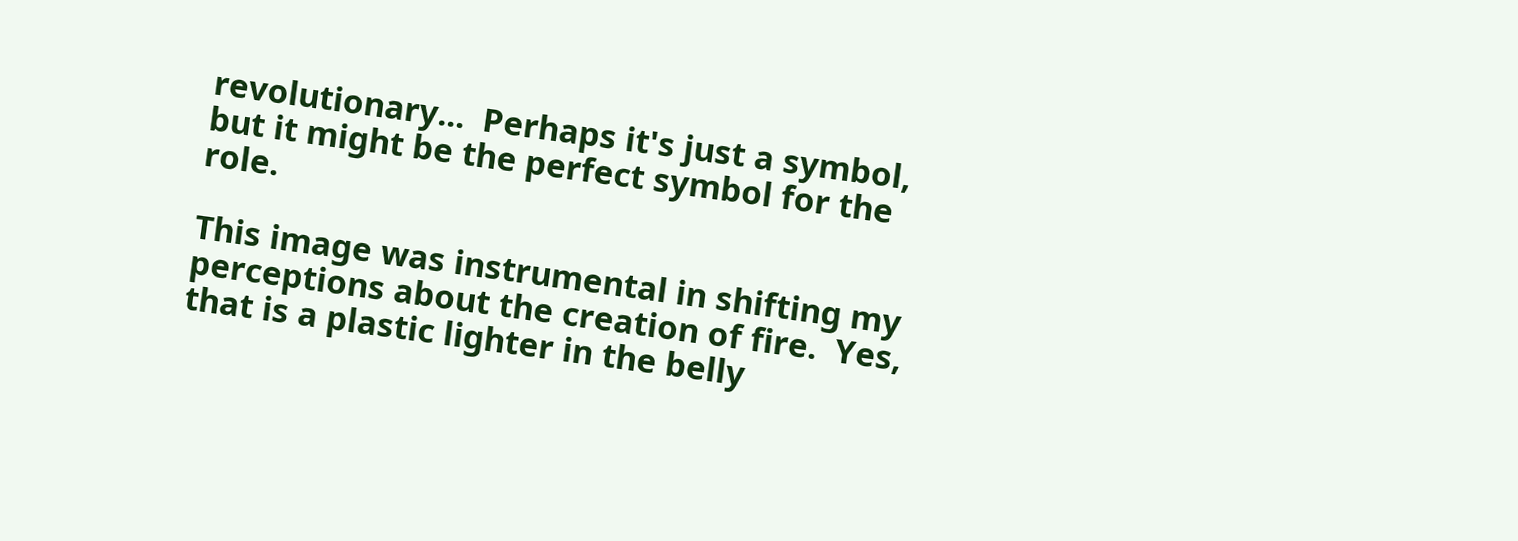revolutionary...  Perhaps it's just a symbol, but it might be the perfect symbol for the role.

This image was instrumental in shifting my perceptions about the creation of fire.  Yes, that is a plastic lighter in the belly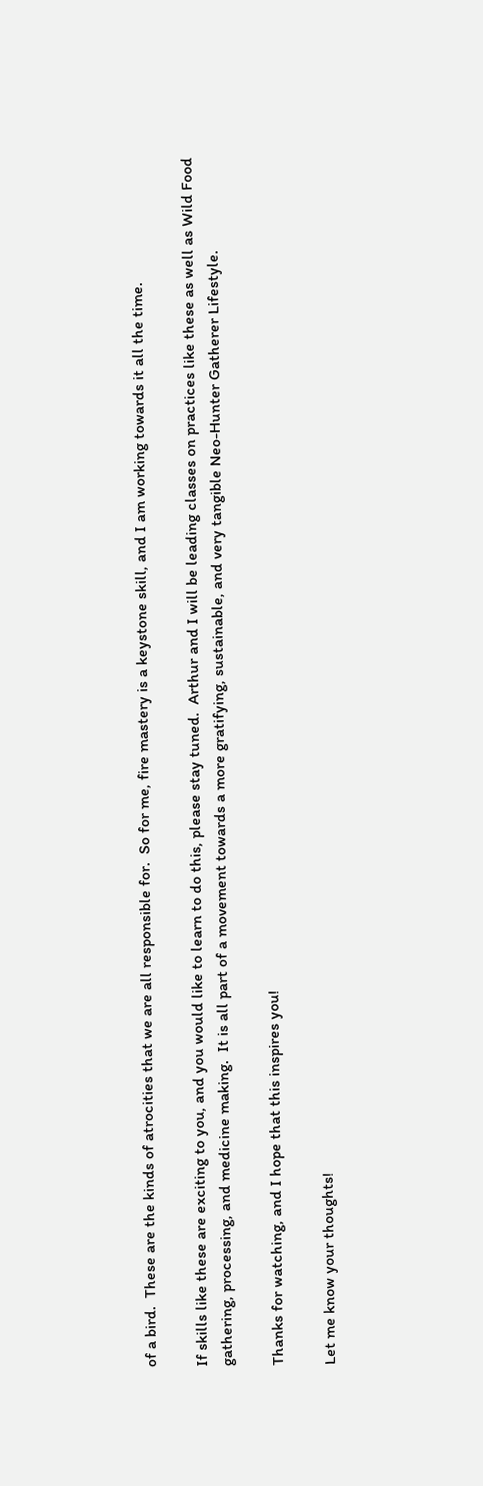of a bird.  These are the kinds of atrocities that we are all responsible for.  So for me, fire mastery is a keystone skill, and I am working towards it all the time.

If skills like these are exciting to you, and you would like to learn to do this, please stay tuned.  Arthur and I will be leading classes on practices like these as well as Wild Food gathering, processing, and medicine making.  It is all part of a movement towards a more gratifying, sustainable, and very tangible Neo-Hunter Gatherer Lifestyle.

Thanks for watching, and I hope that this inspires you!

Let me know your thoughts!